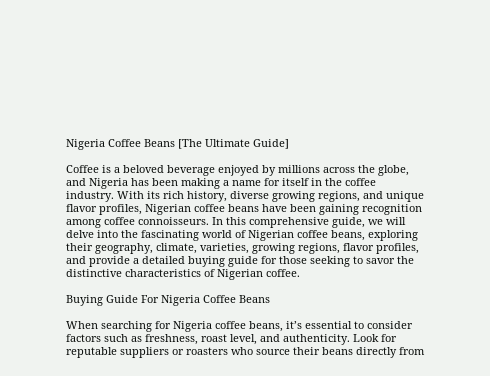Nigeria Coffee Beans [The Ultimate Guide]

Coffee is a beloved beverage enjoyed by millions across the globe, and Nigeria has been making a name for itself in the coffee industry. With its rich history, diverse growing regions, and unique flavor profiles, Nigerian coffee beans have been gaining recognition among coffee connoisseurs. In this comprehensive guide, we will delve into the fascinating world of Nigerian coffee beans, exploring their geography, climate, varieties, growing regions, flavor profiles, and provide a detailed buying guide for those seeking to savor the distinctive characteristics of Nigerian coffee.

Buying Guide For Nigeria Coffee Beans

When searching for Nigeria coffee beans, it’s essential to consider factors such as freshness, roast level, and authenticity. Look for reputable suppliers or roasters who source their beans directly from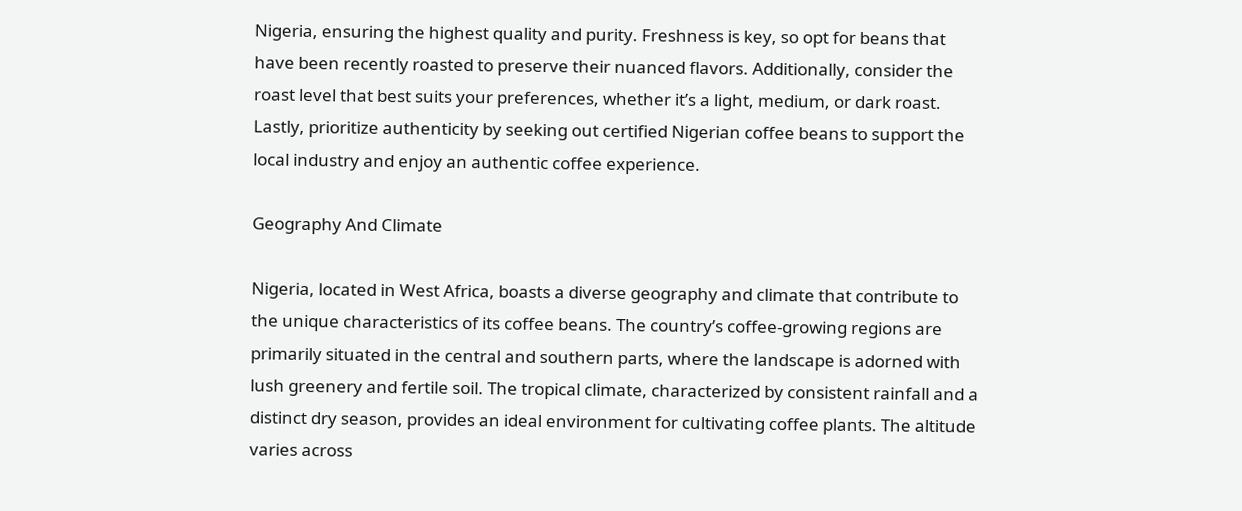Nigeria, ensuring the highest quality and purity. Freshness is key, so opt for beans that have been recently roasted to preserve their nuanced flavors. Additionally, consider the roast level that best suits your preferences, whether it’s a light, medium, or dark roast. Lastly, prioritize authenticity by seeking out certified Nigerian coffee beans to support the local industry and enjoy an authentic coffee experience.

Geography And Climate

Nigeria, located in West Africa, boasts a diverse geography and climate that contribute to the unique characteristics of its coffee beans. The country’s coffee-growing regions are primarily situated in the central and southern parts, where the landscape is adorned with lush greenery and fertile soil. The tropical climate, characterized by consistent rainfall and a distinct dry season, provides an ideal environment for cultivating coffee plants. The altitude varies across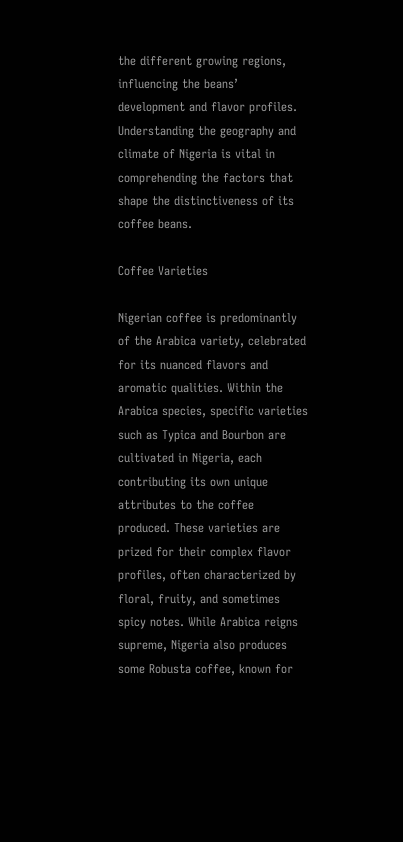the different growing regions, influencing the beans’ development and flavor profiles. Understanding the geography and climate of Nigeria is vital in comprehending the factors that shape the distinctiveness of its coffee beans.

Coffee Varieties

Nigerian coffee is predominantly of the Arabica variety, celebrated for its nuanced flavors and aromatic qualities. Within the Arabica species, specific varieties such as Typica and Bourbon are cultivated in Nigeria, each contributing its own unique attributes to the coffee produced. These varieties are prized for their complex flavor profiles, often characterized by floral, fruity, and sometimes spicy notes. While Arabica reigns supreme, Nigeria also produces some Robusta coffee, known for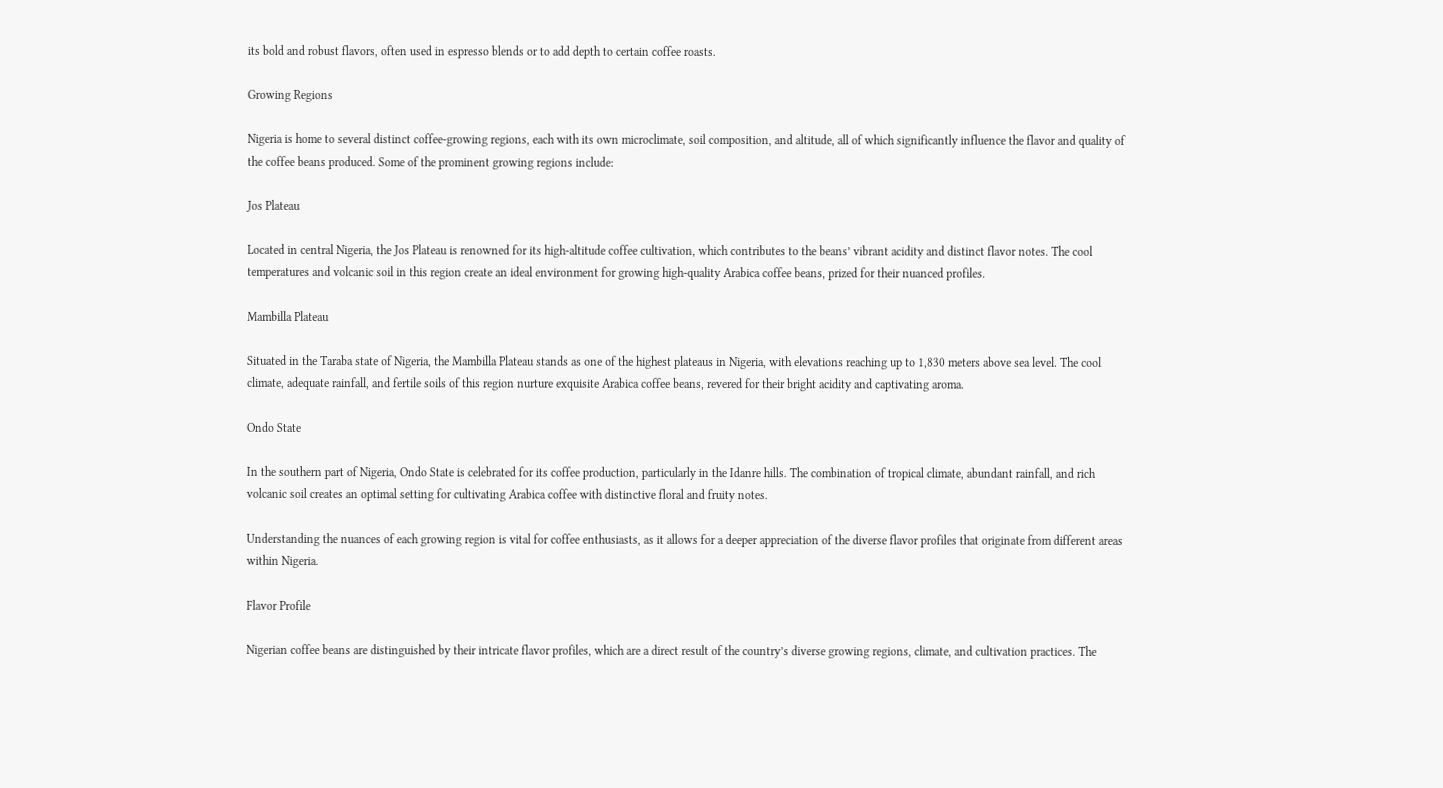its bold and robust flavors, often used in espresso blends or to add depth to certain coffee roasts.

Growing Regions

Nigeria is home to several distinct coffee-growing regions, each with its own microclimate, soil composition, and altitude, all of which significantly influence the flavor and quality of the coffee beans produced. Some of the prominent growing regions include:

Jos Plateau

Located in central Nigeria, the Jos Plateau is renowned for its high-altitude coffee cultivation, which contributes to the beans’ vibrant acidity and distinct flavor notes. The cool temperatures and volcanic soil in this region create an ideal environment for growing high-quality Arabica coffee beans, prized for their nuanced profiles.

Mambilla Plateau

Situated in the Taraba state of Nigeria, the Mambilla Plateau stands as one of the highest plateaus in Nigeria, with elevations reaching up to 1,830 meters above sea level. The cool climate, adequate rainfall, and fertile soils of this region nurture exquisite Arabica coffee beans, revered for their bright acidity and captivating aroma.

Ondo State

In the southern part of Nigeria, Ondo State is celebrated for its coffee production, particularly in the Idanre hills. The combination of tropical climate, abundant rainfall, and rich volcanic soil creates an optimal setting for cultivating Arabica coffee with distinctive floral and fruity notes.

Understanding the nuances of each growing region is vital for coffee enthusiasts, as it allows for a deeper appreciation of the diverse flavor profiles that originate from different areas within Nigeria.

Flavor Profile

Nigerian coffee beans are distinguished by their intricate flavor profiles, which are a direct result of the country’s diverse growing regions, climate, and cultivation practices. The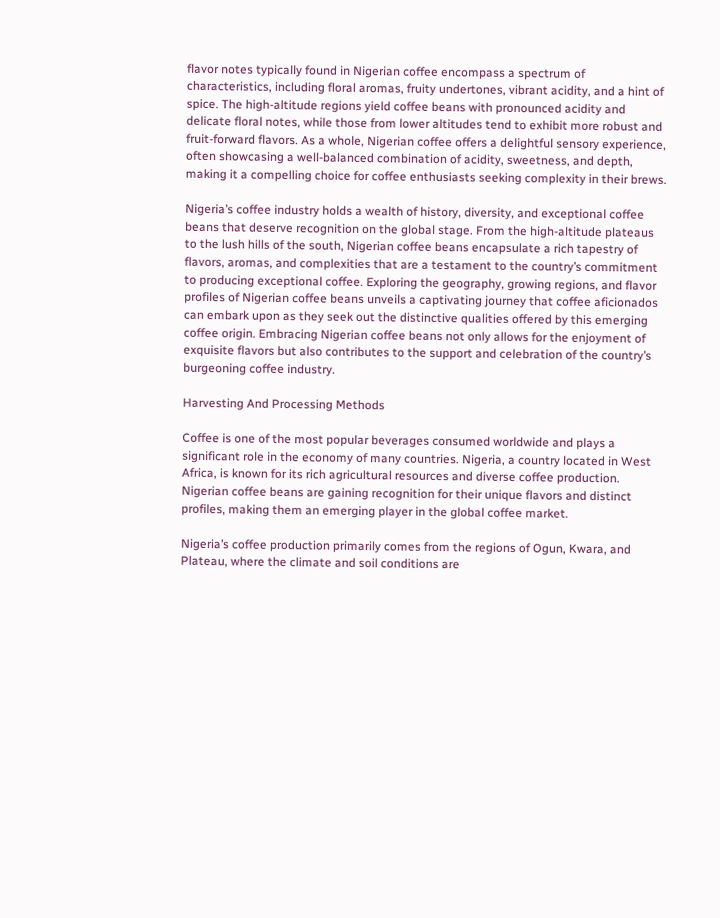flavor notes typically found in Nigerian coffee encompass a spectrum of characteristics, including floral aromas, fruity undertones, vibrant acidity, and a hint of spice. The high-altitude regions yield coffee beans with pronounced acidity and delicate floral notes, while those from lower altitudes tend to exhibit more robust and fruit-forward flavors. As a whole, Nigerian coffee offers a delightful sensory experience, often showcasing a well-balanced combination of acidity, sweetness, and depth, making it a compelling choice for coffee enthusiasts seeking complexity in their brews.

Nigeria’s coffee industry holds a wealth of history, diversity, and exceptional coffee beans that deserve recognition on the global stage. From the high-altitude plateaus to the lush hills of the south, Nigerian coffee beans encapsulate a rich tapestry of flavors, aromas, and complexities that are a testament to the country’s commitment to producing exceptional coffee. Exploring the geography, growing regions, and flavor profiles of Nigerian coffee beans unveils a captivating journey that coffee aficionados can embark upon as they seek out the distinctive qualities offered by this emerging coffee origin. Embracing Nigerian coffee beans not only allows for the enjoyment of exquisite flavors but also contributes to the support and celebration of the country’s burgeoning coffee industry.

Harvesting And Processing Methods

Coffee is one of the most popular beverages consumed worldwide and plays a significant role in the economy of many countries. Nigeria, a country located in West Africa, is known for its rich agricultural resources and diverse coffee production. Nigerian coffee beans are gaining recognition for their unique flavors and distinct profiles, making them an emerging player in the global coffee market.

Nigeria’s coffee production primarily comes from the regions of Ogun, Kwara, and Plateau, where the climate and soil conditions are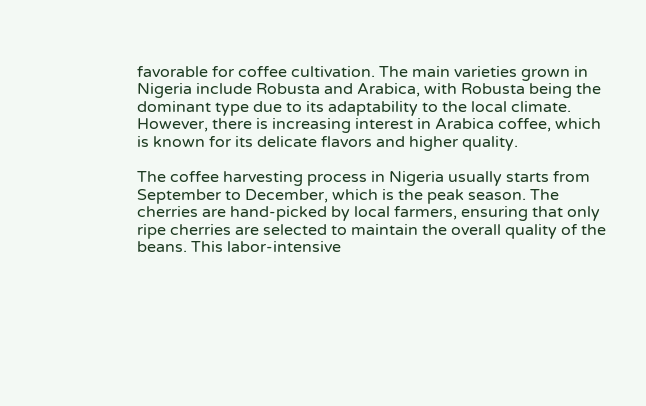favorable for coffee cultivation. The main varieties grown in Nigeria include Robusta and Arabica, with Robusta being the dominant type due to its adaptability to the local climate. However, there is increasing interest in Arabica coffee, which is known for its delicate flavors and higher quality.

The coffee harvesting process in Nigeria usually starts from September to December, which is the peak season. The cherries are hand-picked by local farmers, ensuring that only ripe cherries are selected to maintain the overall quality of the beans. This labor-intensive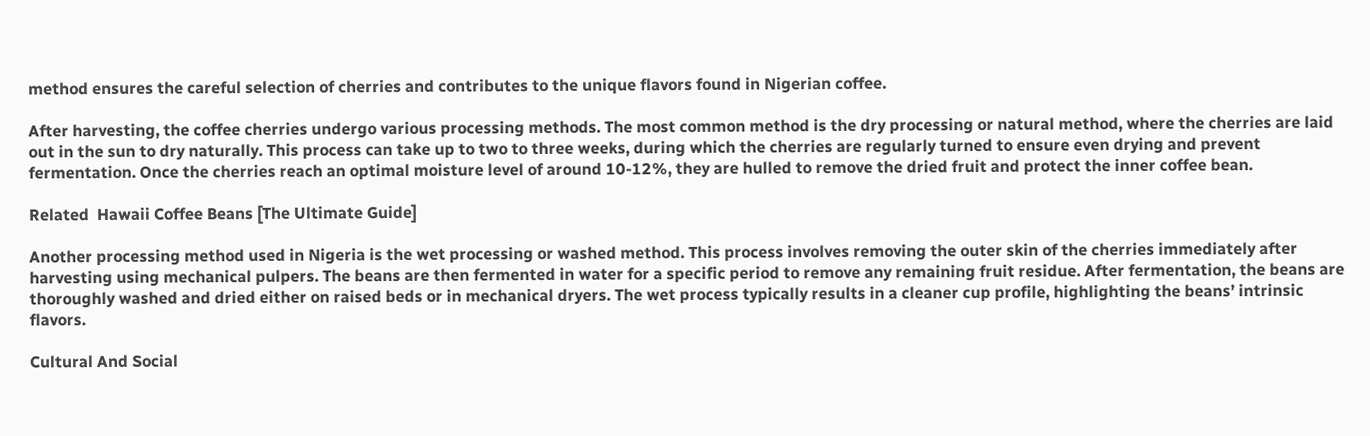method ensures the careful selection of cherries and contributes to the unique flavors found in Nigerian coffee.

After harvesting, the coffee cherries undergo various processing methods. The most common method is the dry processing or natural method, where the cherries are laid out in the sun to dry naturally. This process can take up to two to three weeks, during which the cherries are regularly turned to ensure even drying and prevent fermentation. Once the cherries reach an optimal moisture level of around 10-12%, they are hulled to remove the dried fruit and protect the inner coffee bean.

Related  Hawaii Coffee Beans [The Ultimate Guide]

Another processing method used in Nigeria is the wet processing or washed method. This process involves removing the outer skin of the cherries immediately after harvesting using mechanical pulpers. The beans are then fermented in water for a specific period to remove any remaining fruit residue. After fermentation, the beans are thoroughly washed and dried either on raised beds or in mechanical dryers. The wet process typically results in a cleaner cup profile, highlighting the beans’ intrinsic flavors.

Cultural And Social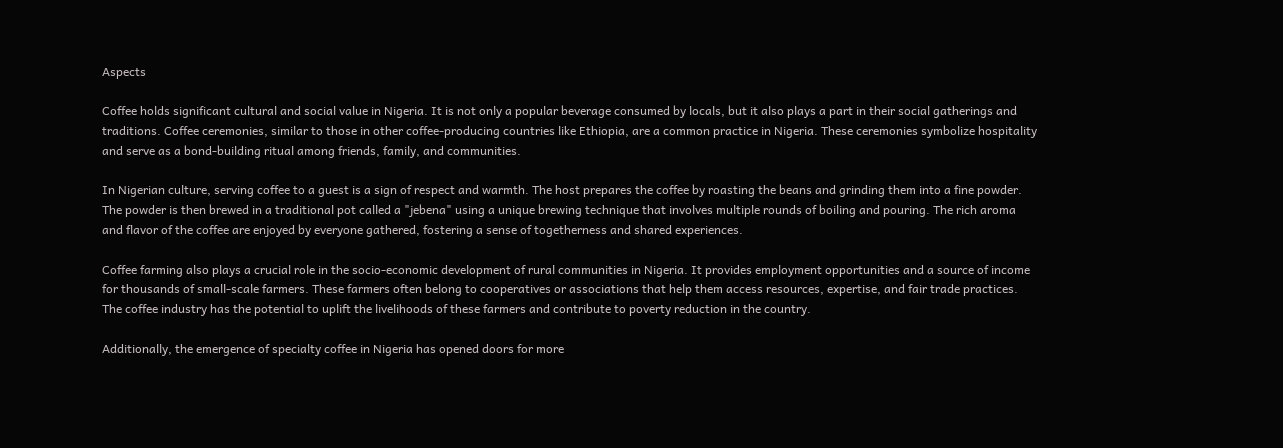Aspects

Coffee holds significant cultural and social value in Nigeria. It is not only a popular beverage consumed by locals, but it also plays a part in their social gatherings and traditions. Coffee ceremonies, similar to those in other coffee-producing countries like Ethiopia, are a common practice in Nigeria. These ceremonies symbolize hospitality and serve as a bond-building ritual among friends, family, and communities.

In Nigerian culture, serving coffee to a guest is a sign of respect and warmth. The host prepares the coffee by roasting the beans and grinding them into a fine powder. The powder is then brewed in a traditional pot called a "jebena" using a unique brewing technique that involves multiple rounds of boiling and pouring. The rich aroma and flavor of the coffee are enjoyed by everyone gathered, fostering a sense of togetherness and shared experiences.

Coffee farming also plays a crucial role in the socio-economic development of rural communities in Nigeria. It provides employment opportunities and a source of income for thousands of small-scale farmers. These farmers often belong to cooperatives or associations that help them access resources, expertise, and fair trade practices. The coffee industry has the potential to uplift the livelihoods of these farmers and contribute to poverty reduction in the country.

Additionally, the emergence of specialty coffee in Nigeria has opened doors for more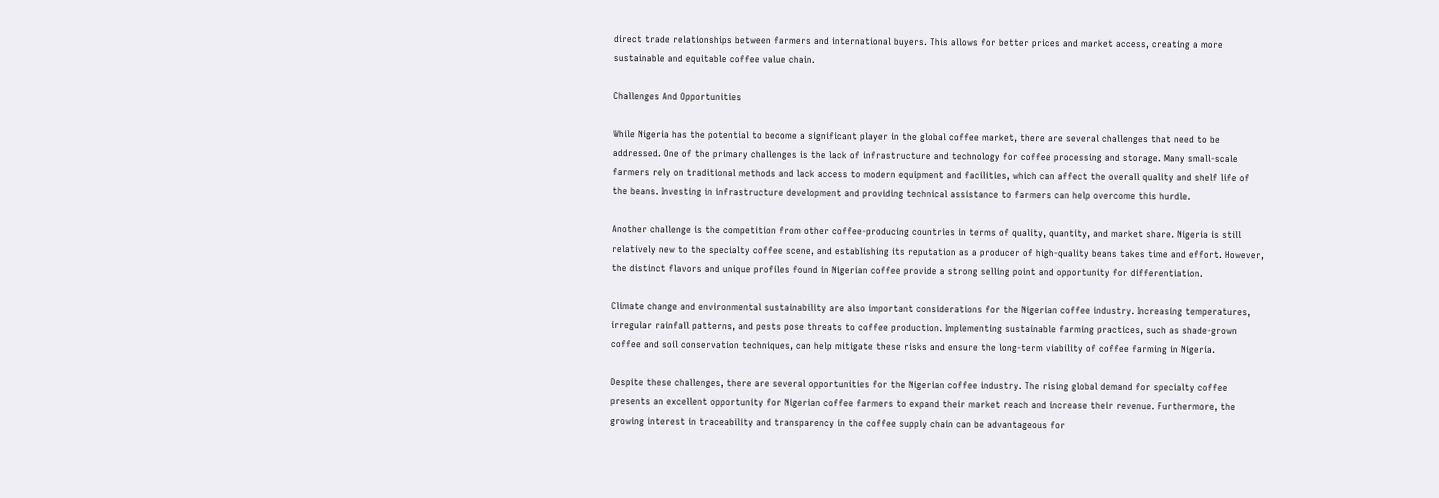direct trade relationships between farmers and international buyers. This allows for better prices and market access, creating a more sustainable and equitable coffee value chain.

Challenges And Opportunities

While Nigeria has the potential to become a significant player in the global coffee market, there are several challenges that need to be addressed. One of the primary challenges is the lack of infrastructure and technology for coffee processing and storage. Many small-scale farmers rely on traditional methods and lack access to modern equipment and facilities, which can affect the overall quality and shelf life of the beans. Investing in infrastructure development and providing technical assistance to farmers can help overcome this hurdle.

Another challenge is the competition from other coffee-producing countries in terms of quality, quantity, and market share. Nigeria is still relatively new to the specialty coffee scene, and establishing its reputation as a producer of high-quality beans takes time and effort. However, the distinct flavors and unique profiles found in Nigerian coffee provide a strong selling point and opportunity for differentiation.

Climate change and environmental sustainability are also important considerations for the Nigerian coffee industry. Increasing temperatures, irregular rainfall patterns, and pests pose threats to coffee production. Implementing sustainable farming practices, such as shade-grown coffee and soil conservation techniques, can help mitigate these risks and ensure the long-term viability of coffee farming in Nigeria.

Despite these challenges, there are several opportunities for the Nigerian coffee industry. The rising global demand for specialty coffee presents an excellent opportunity for Nigerian coffee farmers to expand their market reach and increase their revenue. Furthermore, the growing interest in traceability and transparency in the coffee supply chain can be advantageous for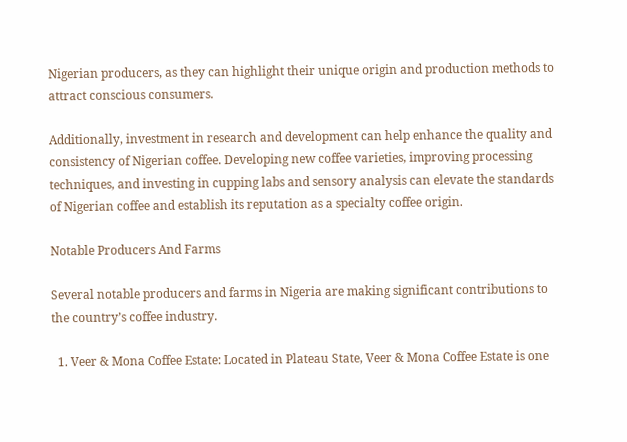Nigerian producers, as they can highlight their unique origin and production methods to attract conscious consumers.

Additionally, investment in research and development can help enhance the quality and consistency of Nigerian coffee. Developing new coffee varieties, improving processing techniques, and investing in cupping labs and sensory analysis can elevate the standards of Nigerian coffee and establish its reputation as a specialty coffee origin.

Notable Producers And Farms

Several notable producers and farms in Nigeria are making significant contributions to the country’s coffee industry.

  1. Veer & Mona Coffee Estate: Located in Plateau State, Veer & Mona Coffee Estate is one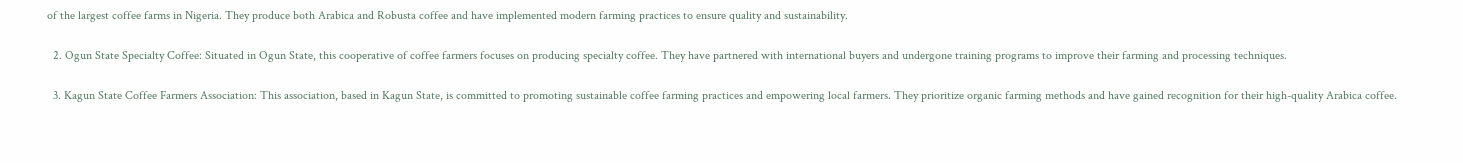of the largest coffee farms in Nigeria. They produce both Arabica and Robusta coffee and have implemented modern farming practices to ensure quality and sustainability.

  2. Ogun State Specialty Coffee: Situated in Ogun State, this cooperative of coffee farmers focuses on producing specialty coffee. They have partnered with international buyers and undergone training programs to improve their farming and processing techniques.

  3. Kagun State Coffee Farmers Association: This association, based in Kagun State, is committed to promoting sustainable coffee farming practices and empowering local farmers. They prioritize organic farming methods and have gained recognition for their high-quality Arabica coffee.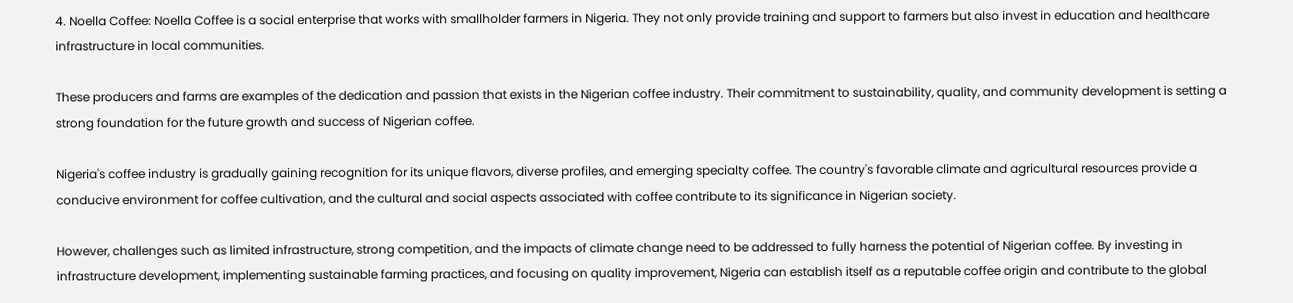4. Noella Coffee: Noella Coffee is a social enterprise that works with smallholder farmers in Nigeria. They not only provide training and support to farmers but also invest in education and healthcare infrastructure in local communities.

These producers and farms are examples of the dedication and passion that exists in the Nigerian coffee industry. Their commitment to sustainability, quality, and community development is setting a strong foundation for the future growth and success of Nigerian coffee.

Nigeria's coffee industry is gradually gaining recognition for its unique flavors, diverse profiles, and emerging specialty coffee. The country's favorable climate and agricultural resources provide a conducive environment for coffee cultivation, and the cultural and social aspects associated with coffee contribute to its significance in Nigerian society.

However, challenges such as limited infrastructure, strong competition, and the impacts of climate change need to be addressed to fully harness the potential of Nigerian coffee. By investing in infrastructure development, implementing sustainable farming practices, and focusing on quality improvement, Nigeria can establish itself as a reputable coffee origin and contribute to the global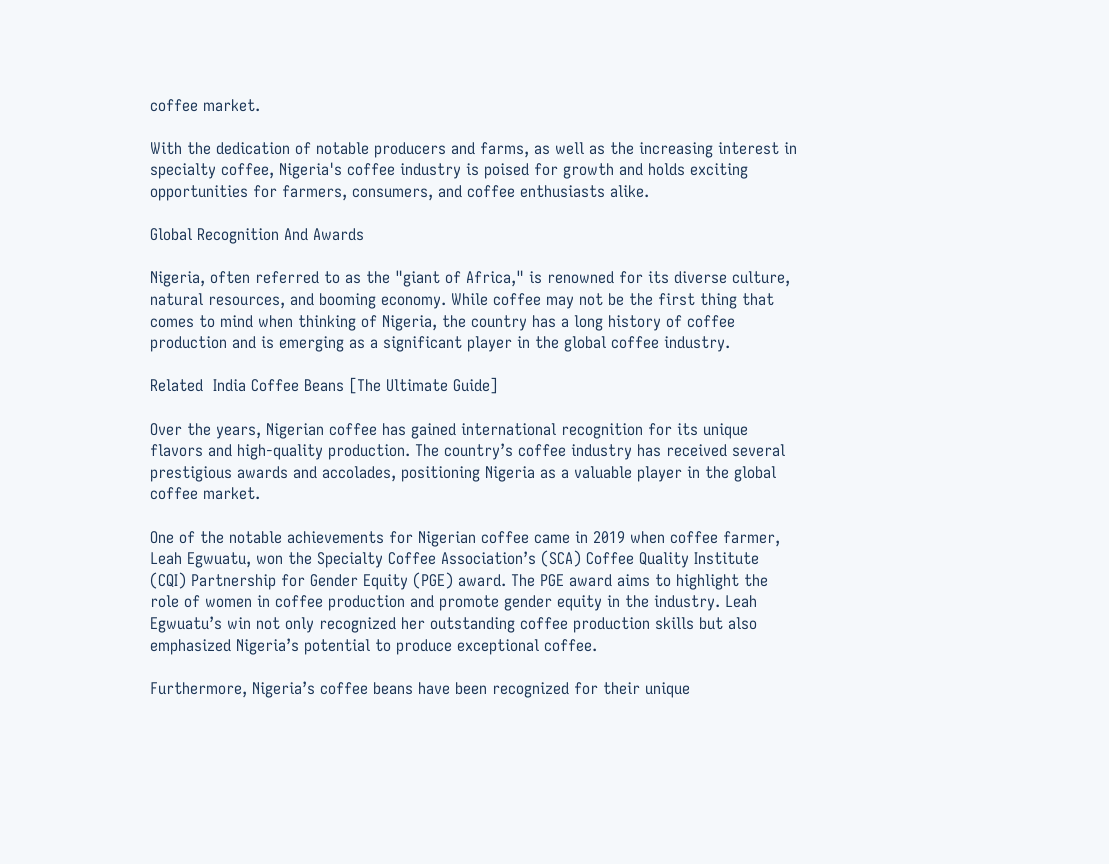coffee market.

With the dedication of notable producers and farms, as well as the increasing interest in specialty coffee, Nigeria's coffee industry is poised for growth and holds exciting opportunities for farmers, consumers, and coffee enthusiasts alike.

Global Recognition And Awards

Nigeria, often referred to as the "giant of Africa," is renowned for its diverse culture, natural resources, and booming economy. While coffee may not be the first thing that comes to mind when thinking of Nigeria, the country has a long history of coffee production and is emerging as a significant player in the global coffee industry.

Related  India Coffee Beans [The Ultimate Guide]

Over the years, Nigerian coffee has gained international recognition for its unique flavors and high-quality production. The country’s coffee industry has received several prestigious awards and accolades, positioning Nigeria as a valuable player in the global coffee market.

One of the notable achievements for Nigerian coffee came in 2019 when coffee farmer, Leah Egwuatu, won the Specialty Coffee Association’s (SCA) Coffee Quality Institute (CQI) Partnership for Gender Equity (PGE) award. The PGE award aims to highlight the role of women in coffee production and promote gender equity in the industry. Leah Egwuatu’s win not only recognized her outstanding coffee production skills but also emphasized Nigeria’s potential to produce exceptional coffee.

Furthermore, Nigeria’s coffee beans have been recognized for their unique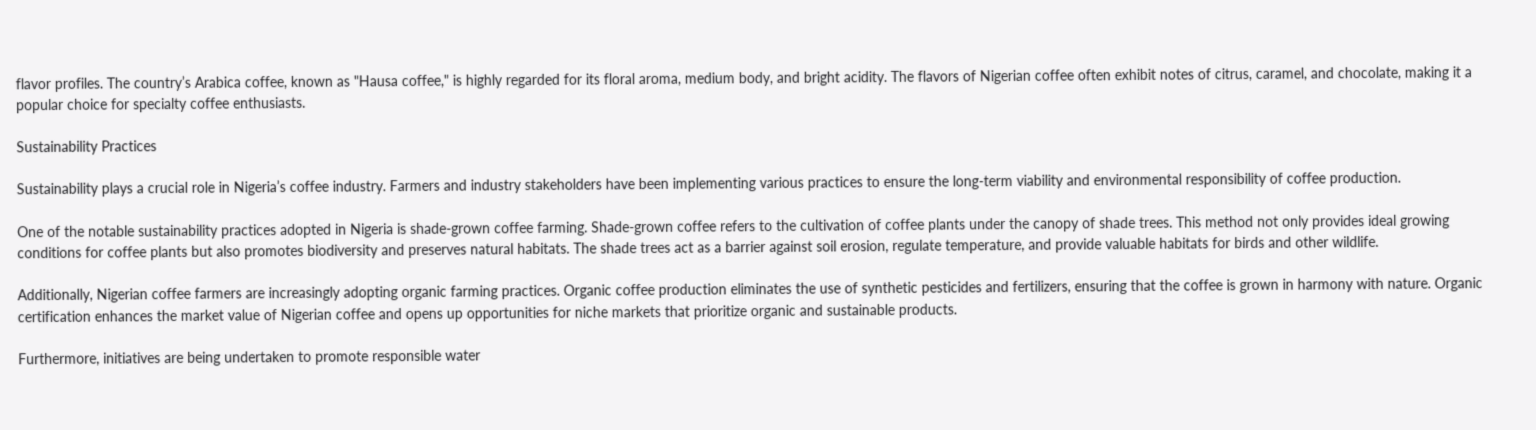flavor profiles. The country’s Arabica coffee, known as "Hausa coffee," is highly regarded for its floral aroma, medium body, and bright acidity. The flavors of Nigerian coffee often exhibit notes of citrus, caramel, and chocolate, making it a popular choice for specialty coffee enthusiasts.

Sustainability Practices

Sustainability plays a crucial role in Nigeria’s coffee industry. Farmers and industry stakeholders have been implementing various practices to ensure the long-term viability and environmental responsibility of coffee production.

One of the notable sustainability practices adopted in Nigeria is shade-grown coffee farming. Shade-grown coffee refers to the cultivation of coffee plants under the canopy of shade trees. This method not only provides ideal growing conditions for coffee plants but also promotes biodiversity and preserves natural habitats. The shade trees act as a barrier against soil erosion, regulate temperature, and provide valuable habitats for birds and other wildlife.

Additionally, Nigerian coffee farmers are increasingly adopting organic farming practices. Organic coffee production eliminates the use of synthetic pesticides and fertilizers, ensuring that the coffee is grown in harmony with nature. Organic certification enhances the market value of Nigerian coffee and opens up opportunities for niche markets that prioritize organic and sustainable products.

Furthermore, initiatives are being undertaken to promote responsible water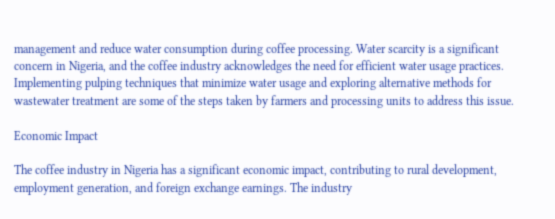management and reduce water consumption during coffee processing. Water scarcity is a significant concern in Nigeria, and the coffee industry acknowledges the need for efficient water usage practices. Implementing pulping techniques that minimize water usage and exploring alternative methods for wastewater treatment are some of the steps taken by farmers and processing units to address this issue.

Economic Impact

The coffee industry in Nigeria has a significant economic impact, contributing to rural development, employment generation, and foreign exchange earnings. The industry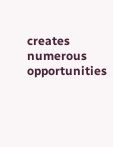creates numerous opportunities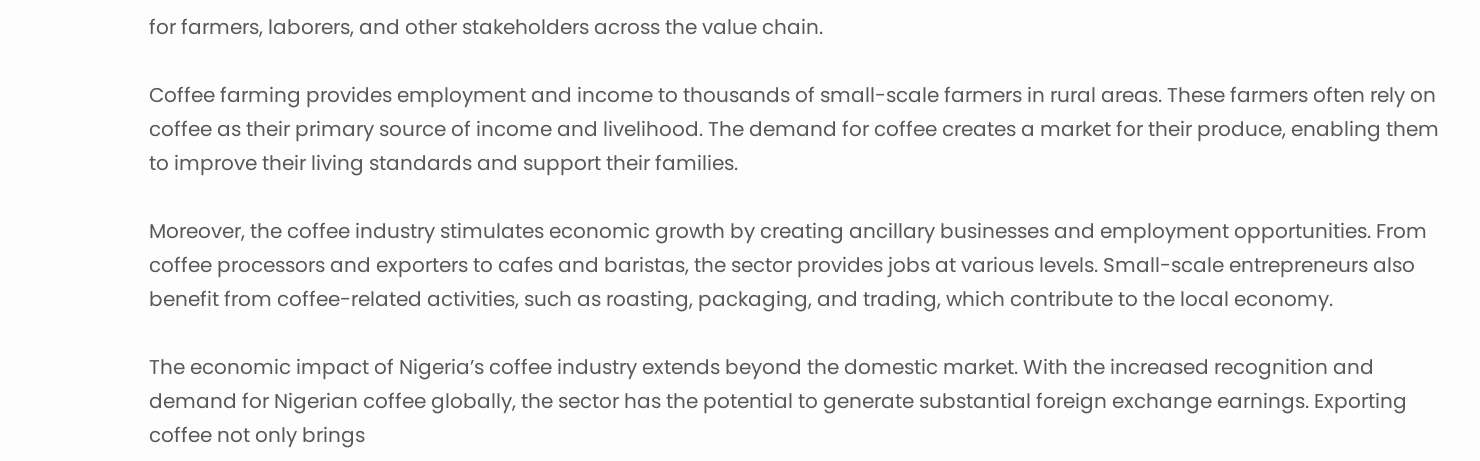for farmers, laborers, and other stakeholders across the value chain.

Coffee farming provides employment and income to thousands of small-scale farmers in rural areas. These farmers often rely on coffee as their primary source of income and livelihood. The demand for coffee creates a market for their produce, enabling them to improve their living standards and support their families.

Moreover, the coffee industry stimulates economic growth by creating ancillary businesses and employment opportunities. From coffee processors and exporters to cafes and baristas, the sector provides jobs at various levels. Small-scale entrepreneurs also benefit from coffee-related activities, such as roasting, packaging, and trading, which contribute to the local economy.

The economic impact of Nigeria’s coffee industry extends beyond the domestic market. With the increased recognition and demand for Nigerian coffee globally, the sector has the potential to generate substantial foreign exchange earnings. Exporting coffee not only brings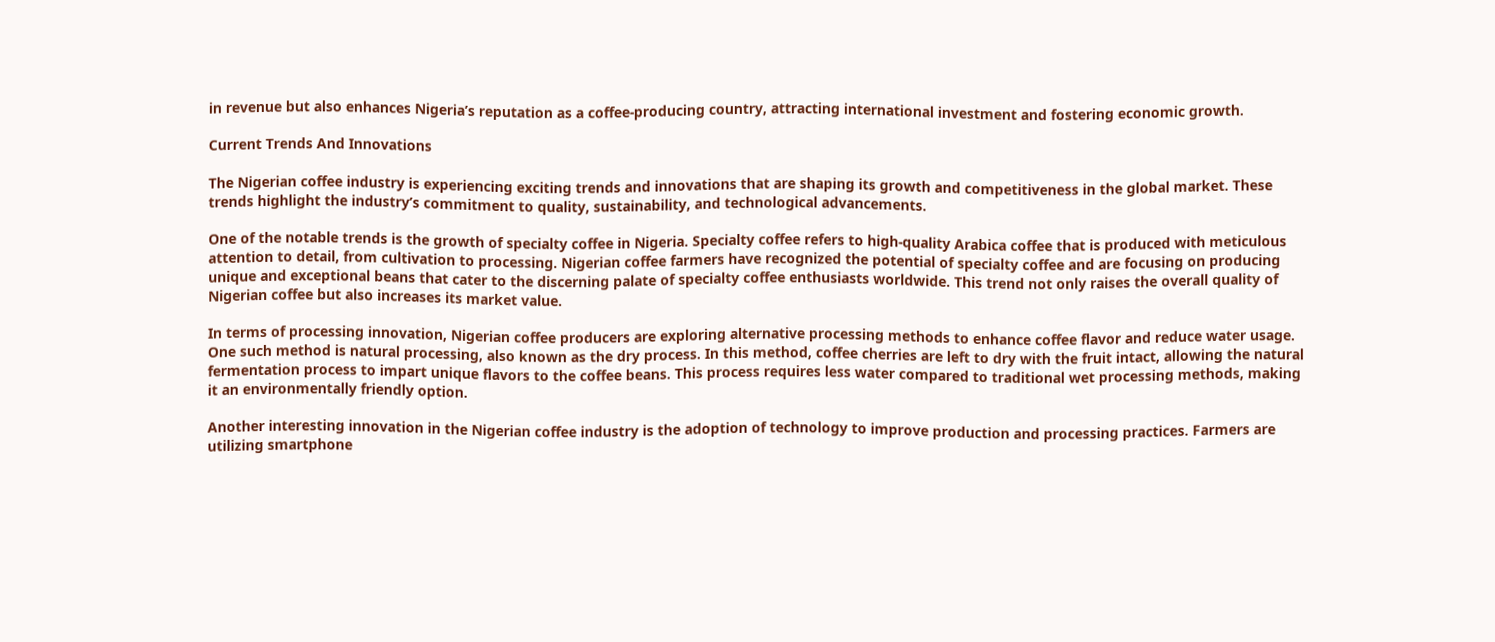in revenue but also enhances Nigeria’s reputation as a coffee-producing country, attracting international investment and fostering economic growth.

Current Trends And Innovations

The Nigerian coffee industry is experiencing exciting trends and innovations that are shaping its growth and competitiveness in the global market. These trends highlight the industry’s commitment to quality, sustainability, and technological advancements.

One of the notable trends is the growth of specialty coffee in Nigeria. Specialty coffee refers to high-quality Arabica coffee that is produced with meticulous attention to detail, from cultivation to processing. Nigerian coffee farmers have recognized the potential of specialty coffee and are focusing on producing unique and exceptional beans that cater to the discerning palate of specialty coffee enthusiasts worldwide. This trend not only raises the overall quality of Nigerian coffee but also increases its market value.

In terms of processing innovation, Nigerian coffee producers are exploring alternative processing methods to enhance coffee flavor and reduce water usage. One such method is natural processing, also known as the dry process. In this method, coffee cherries are left to dry with the fruit intact, allowing the natural fermentation process to impart unique flavors to the coffee beans. This process requires less water compared to traditional wet processing methods, making it an environmentally friendly option.

Another interesting innovation in the Nigerian coffee industry is the adoption of technology to improve production and processing practices. Farmers are utilizing smartphone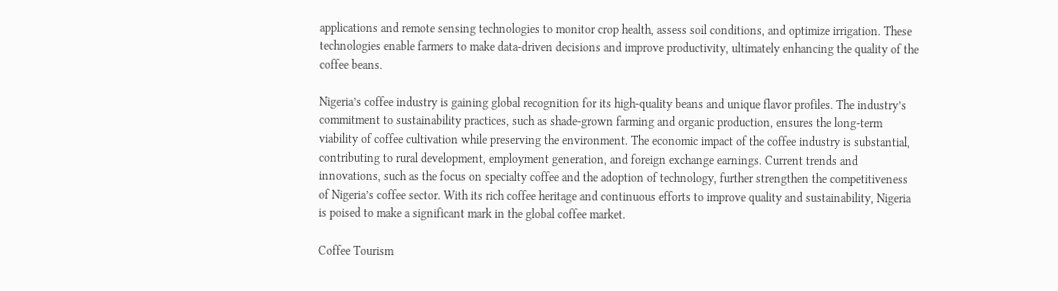applications and remote sensing technologies to monitor crop health, assess soil conditions, and optimize irrigation. These technologies enable farmers to make data-driven decisions and improve productivity, ultimately enhancing the quality of the coffee beans.

Nigeria’s coffee industry is gaining global recognition for its high-quality beans and unique flavor profiles. The industry’s commitment to sustainability practices, such as shade-grown farming and organic production, ensures the long-term viability of coffee cultivation while preserving the environment. The economic impact of the coffee industry is substantial, contributing to rural development, employment generation, and foreign exchange earnings. Current trends and innovations, such as the focus on specialty coffee and the adoption of technology, further strengthen the competitiveness of Nigeria’s coffee sector. With its rich coffee heritage and continuous efforts to improve quality and sustainability, Nigeria is poised to make a significant mark in the global coffee market.

Coffee Tourism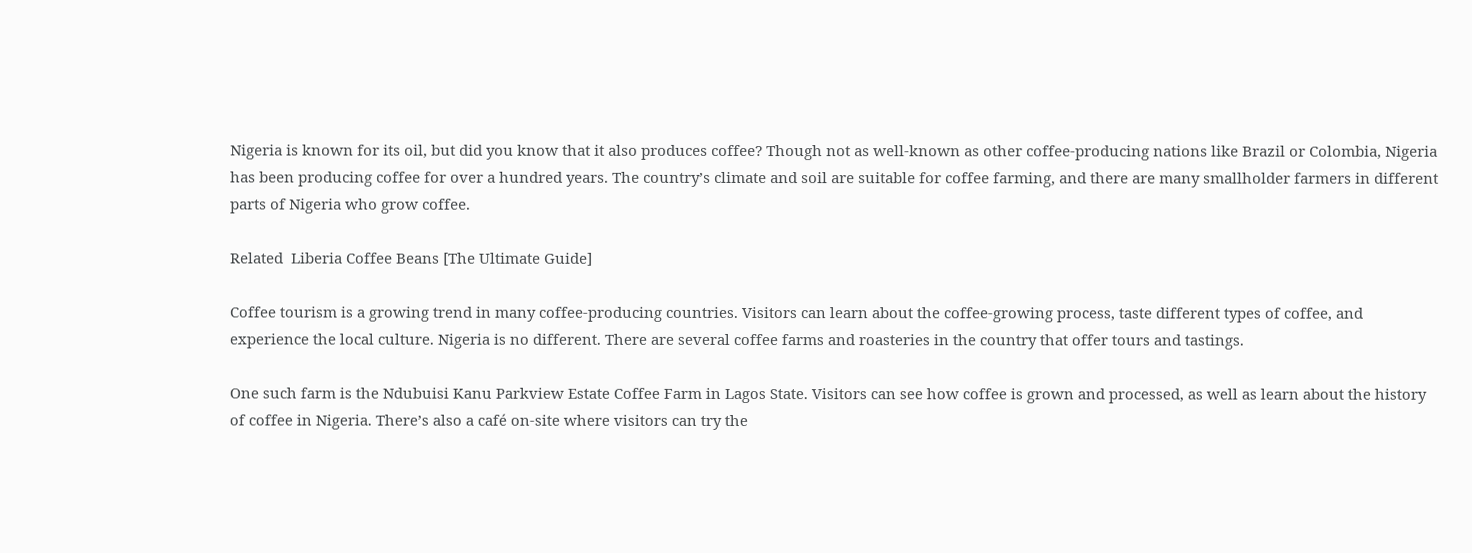Nigeria is known for its oil, but did you know that it also produces coffee? Though not as well-known as other coffee-producing nations like Brazil or Colombia, Nigeria has been producing coffee for over a hundred years. The country’s climate and soil are suitable for coffee farming, and there are many smallholder farmers in different parts of Nigeria who grow coffee.

Related  Liberia Coffee Beans [The Ultimate Guide]

Coffee tourism is a growing trend in many coffee-producing countries. Visitors can learn about the coffee-growing process, taste different types of coffee, and experience the local culture. Nigeria is no different. There are several coffee farms and roasteries in the country that offer tours and tastings.

One such farm is the Ndubuisi Kanu Parkview Estate Coffee Farm in Lagos State. Visitors can see how coffee is grown and processed, as well as learn about the history of coffee in Nigeria. There’s also a café on-site where visitors can try the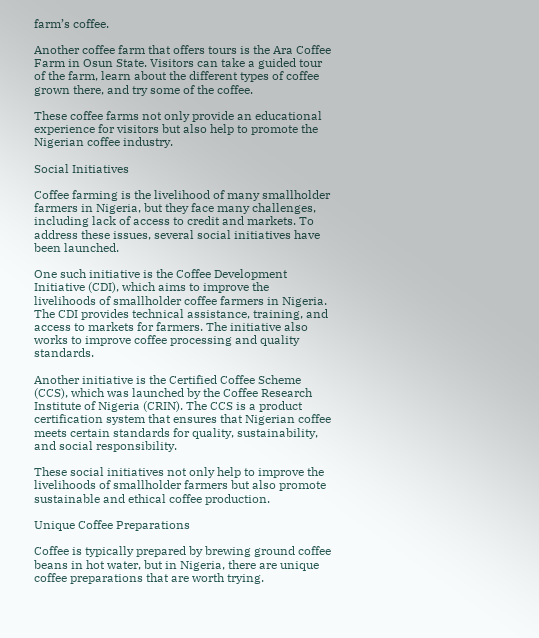farm’s coffee.

Another coffee farm that offers tours is the Ara Coffee Farm in Osun State. Visitors can take a guided tour of the farm, learn about the different types of coffee grown there, and try some of the coffee.

These coffee farms not only provide an educational experience for visitors but also help to promote the Nigerian coffee industry.

Social Initiatives

Coffee farming is the livelihood of many smallholder farmers in Nigeria, but they face many challenges, including lack of access to credit and markets. To address these issues, several social initiatives have been launched.

One such initiative is the Coffee Development Initiative (CDI), which aims to improve the livelihoods of smallholder coffee farmers in Nigeria. The CDI provides technical assistance, training, and access to markets for farmers. The initiative also works to improve coffee processing and quality standards.

Another initiative is the Certified Coffee Scheme (CCS), which was launched by the Coffee Research Institute of Nigeria (CRIN). The CCS is a product certification system that ensures that Nigerian coffee meets certain standards for quality, sustainability, and social responsibility.

These social initiatives not only help to improve the livelihoods of smallholder farmers but also promote sustainable and ethical coffee production.

Unique Coffee Preparations

Coffee is typically prepared by brewing ground coffee beans in hot water, but in Nigeria, there are unique coffee preparations that are worth trying.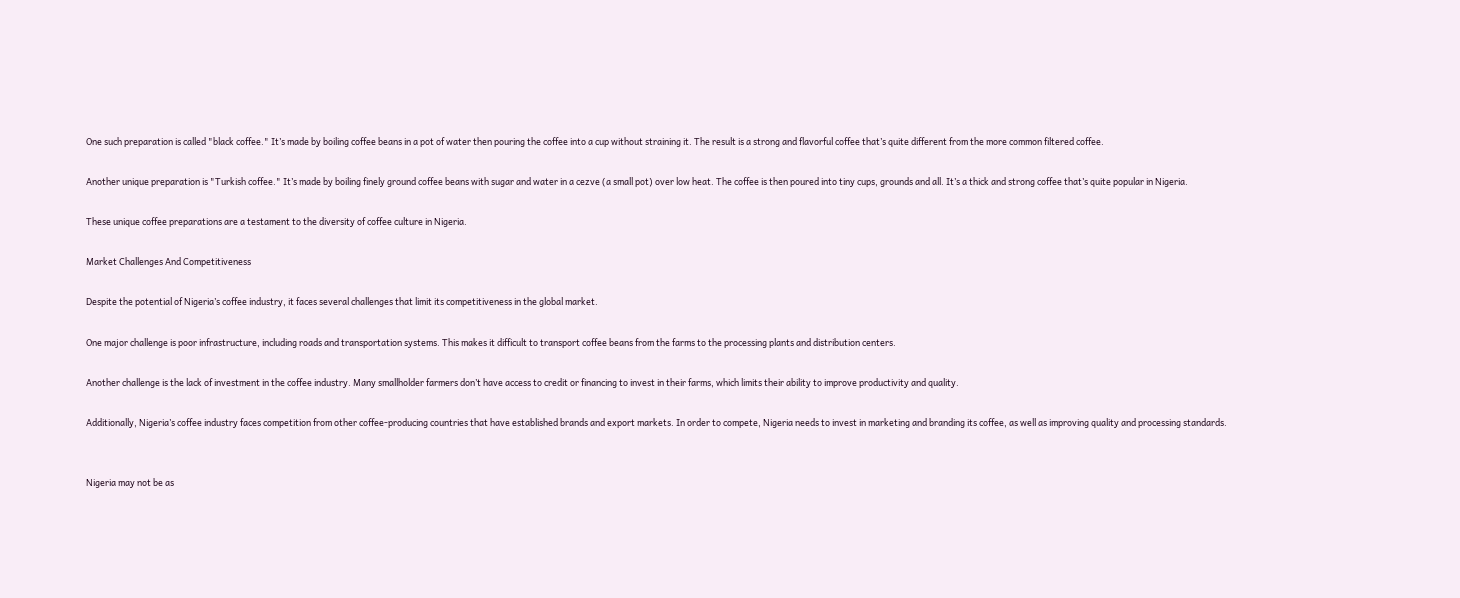One such preparation is called "black coffee." It’s made by boiling coffee beans in a pot of water then pouring the coffee into a cup without straining it. The result is a strong and flavorful coffee that’s quite different from the more common filtered coffee.

Another unique preparation is "Turkish coffee." It’s made by boiling finely ground coffee beans with sugar and water in a cezve (a small pot) over low heat. The coffee is then poured into tiny cups, grounds and all. It’s a thick and strong coffee that’s quite popular in Nigeria.

These unique coffee preparations are a testament to the diversity of coffee culture in Nigeria.

Market Challenges And Competitiveness

Despite the potential of Nigeria’s coffee industry, it faces several challenges that limit its competitiveness in the global market.

One major challenge is poor infrastructure, including roads and transportation systems. This makes it difficult to transport coffee beans from the farms to the processing plants and distribution centers.

Another challenge is the lack of investment in the coffee industry. Many smallholder farmers don’t have access to credit or financing to invest in their farms, which limits their ability to improve productivity and quality.

Additionally, Nigeria’s coffee industry faces competition from other coffee-producing countries that have established brands and export markets. In order to compete, Nigeria needs to invest in marketing and branding its coffee, as well as improving quality and processing standards.


Nigeria may not be as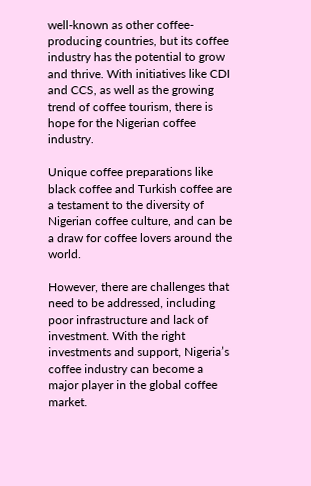well-known as other coffee-producing countries, but its coffee industry has the potential to grow and thrive. With initiatives like CDI and CCS, as well as the growing trend of coffee tourism, there is hope for the Nigerian coffee industry.

Unique coffee preparations like black coffee and Turkish coffee are a testament to the diversity of Nigerian coffee culture, and can be a draw for coffee lovers around the world.

However, there are challenges that need to be addressed, including poor infrastructure and lack of investment. With the right investments and support, Nigeria’s coffee industry can become a major player in the global coffee market.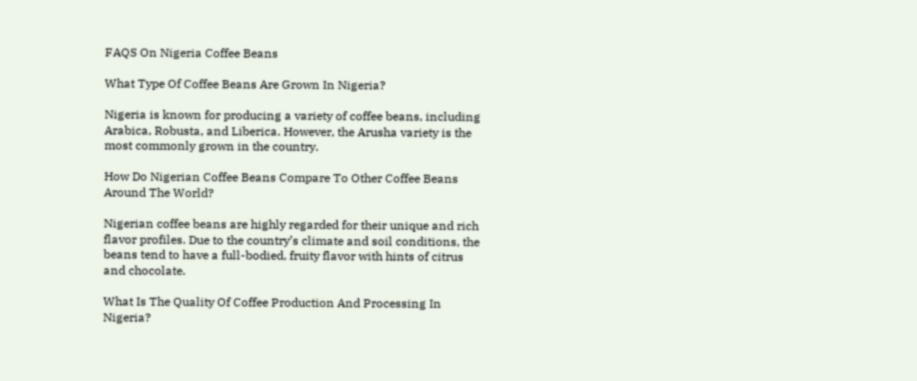FAQS On Nigeria Coffee Beans

What Type Of Coffee Beans Are Grown In Nigeria?

Nigeria is known for producing a variety of coffee beans, including Arabica, Robusta, and Liberica. However, the Arusha variety is the most commonly grown in the country.

How Do Nigerian Coffee Beans Compare To Other Coffee Beans Around The World?

Nigerian coffee beans are highly regarded for their unique and rich flavor profiles. Due to the country’s climate and soil conditions, the beans tend to have a full-bodied, fruity flavor with hints of citrus and chocolate.

What Is The Quality Of Coffee Production And Processing In Nigeria?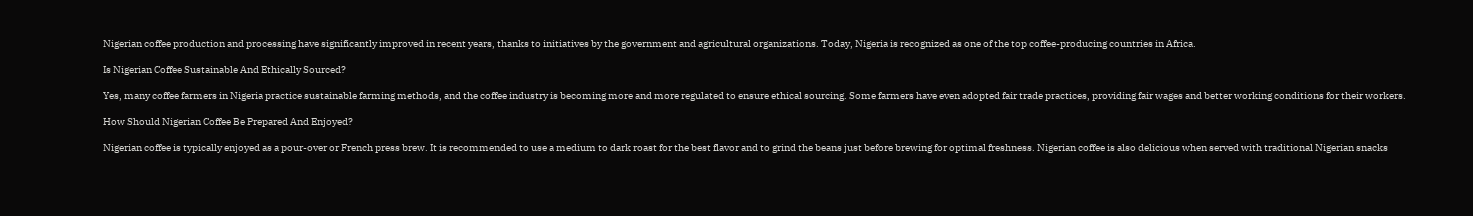Nigerian coffee production and processing have significantly improved in recent years, thanks to initiatives by the government and agricultural organizations. Today, Nigeria is recognized as one of the top coffee-producing countries in Africa.

Is Nigerian Coffee Sustainable And Ethically Sourced?

Yes, many coffee farmers in Nigeria practice sustainable farming methods, and the coffee industry is becoming more and more regulated to ensure ethical sourcing. Some farmers have even adopted fair trade practices, providing fair wages and better working conditions for their workers.

How Should Nigerian Coffee Be Prepared And Enjoyed?

Nigerian coffee is typically enjoyed as a pour-over or French press brew. It is recommended to use a medium to dark roast for the best flavor and to grind the beans just before brewing for optimal freshness. Nigerian coffee is also delicious when served with traditional Nigerian snacks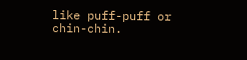like puff-puff or chin-chin.